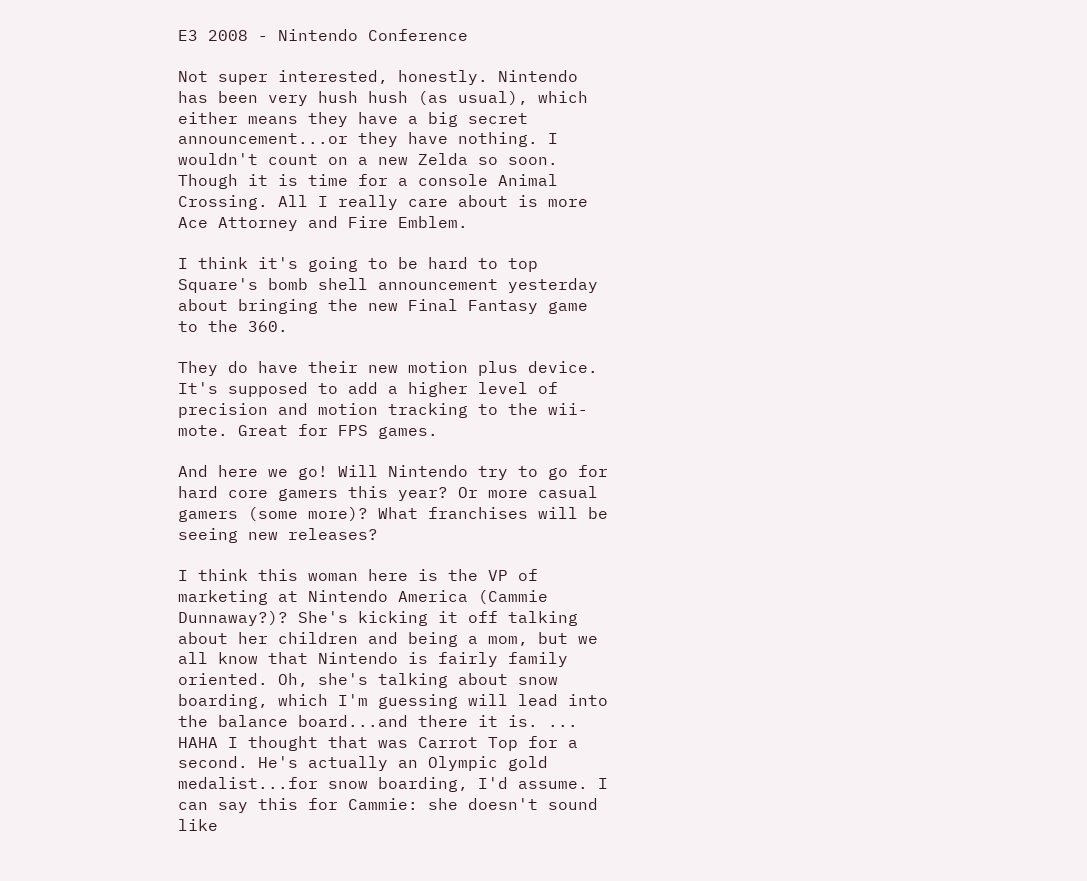E3 2008 - Nintendo Conference

Not super interested, honestly. Nintendo has been very hush hush (as usual), which either means they have a big secret announcement...or they have nothing. I wouldn't count on a new Zelda so soon. Though it is time for a console Animal Crossing. All I really care about is more Ace Attorney and Fire Emblem.

I think it's going to be hard to top Square's bomb shell announcement yesterday about bringing the new Final Fantasy game to the 360.

They do have their new motion plus device. It's supposed to add a higher level of precision and motion tracking to the wii-mote. Great for FPS games.

And here we go! Will Nintendo try to go for hard core gamers this year? Or more casual gamers (some more)? What franchises will be seeing new releases?

I think this woman here is the VP of marketing at Nintendo America (Cammie Dunnaway?)? She's kicking it off talking about her children and being a mom, but we all know that Nintendo is fairly family oriented. Oh, she's talking about snow boarding, which I'm guessing will lead into the balance board...and there it is. ... HAHA I thought that was Carrot Top for a second. He's actually an Olympic gold medalist...for snow boarding, I'd assume. I can say this for Cammie: she doesn't sound like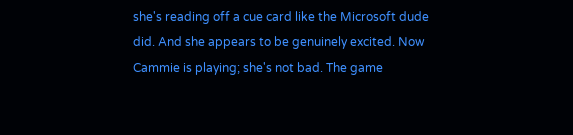she's reading off a cue card like the Microsoft dude did. And she appears to be genuinely excited. Now Cammie is playing; she's not bad. The game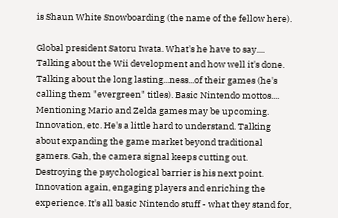is Shaun White Snowboarding (the name of the fellow here).

Global president Satoru Iwata. What's he have to say.... Talking about the Wii development and how well it's done. Talking about the long lasting...ness...of their games (he's calling them "evergreen" titles). Basic Nintendo mottos.... Mentioning Mario and Zelda games may be upcoming. Innovation, etc. He's a little hard to understand. Talking about expanding the game market beyond traditional gamers. Gah, the camera signal keeps cutting out. Destroying the psychological barrier is his next point. Innovation again, engaging players and enriching the experience. It's all basic Nintendo stuff - what they stand for,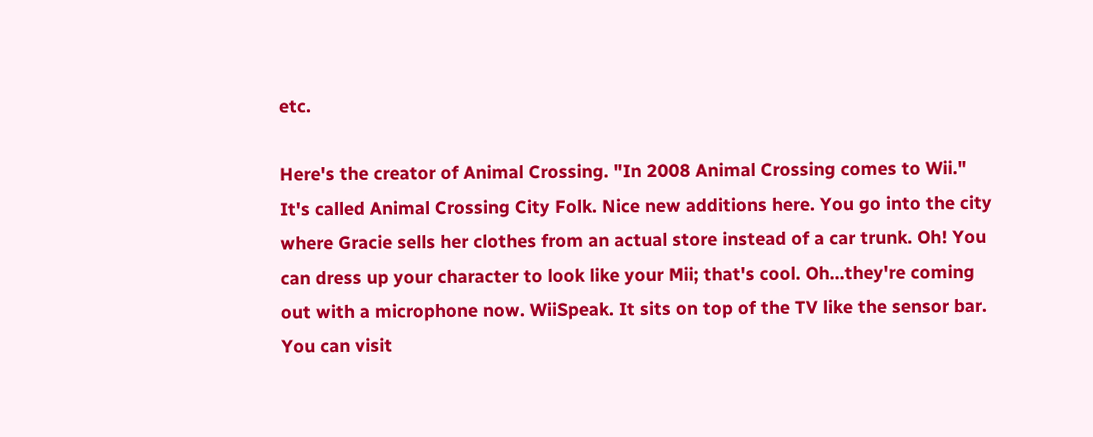etc.

Here's the creator of Animal Crossing. "In 2008 Animal Crossing comes to Wii." It's called Animal Crossing City Folk. Nice new additions here. You go into the city where Gracie sells her clothes from an actual store instead of a car trunk. Oh! You can dress up your character to look like your Mii; that's cool. Oh...they're coming out with a microphone now. WiiSpeak. It sits on top of the TV like the sensor bar. You can visit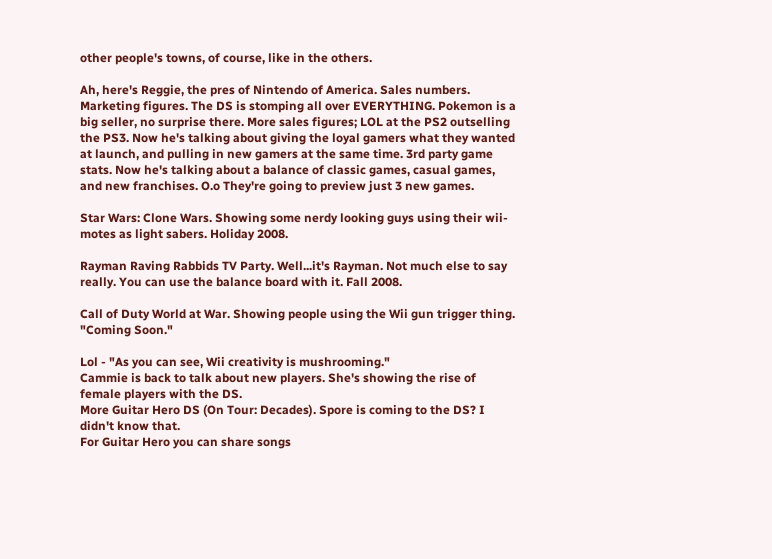other people's towns, of course, like in the others.

Ah, here's Reggie, the pres of Nintendo of America. Sales numbers. Marketing figures. The DS is stomping all over EVERYTHING. Pokemon is a big seller, no surprise there. More sales figures; LOL at the PS2 outselling the PS3. Now he's talking about giving the loyal gamers what they wanted at launch, and pulling in new gamers at the same time. 3rd party game stats. Now he's talking about a balance of classic games, casual games, and new franchises. O.o They're going to preview just 3 new games.

Star Wars: Clone Wars. Showing some nerdy looking guys using their wii-motes as light sabers. Holiday 2008.

Rayman Raving Rabbids TV Party. Well...it's Rayman. Not much else to say really. You can use the balance board with it. Fall 2008.

Call of Duty World at War. Showing people using the Wii gun trigger thing. "Coming Soon."

Lol - "As you can see, Wii creativity is mushrooming."
Cammie is back to talk about new players. She's showing the rise of female players with the DS.
More Guitar Hero DS (On Tour: Decades). Spore is coming to the DS? I didn't know that.
For Guitar Hero you can share songs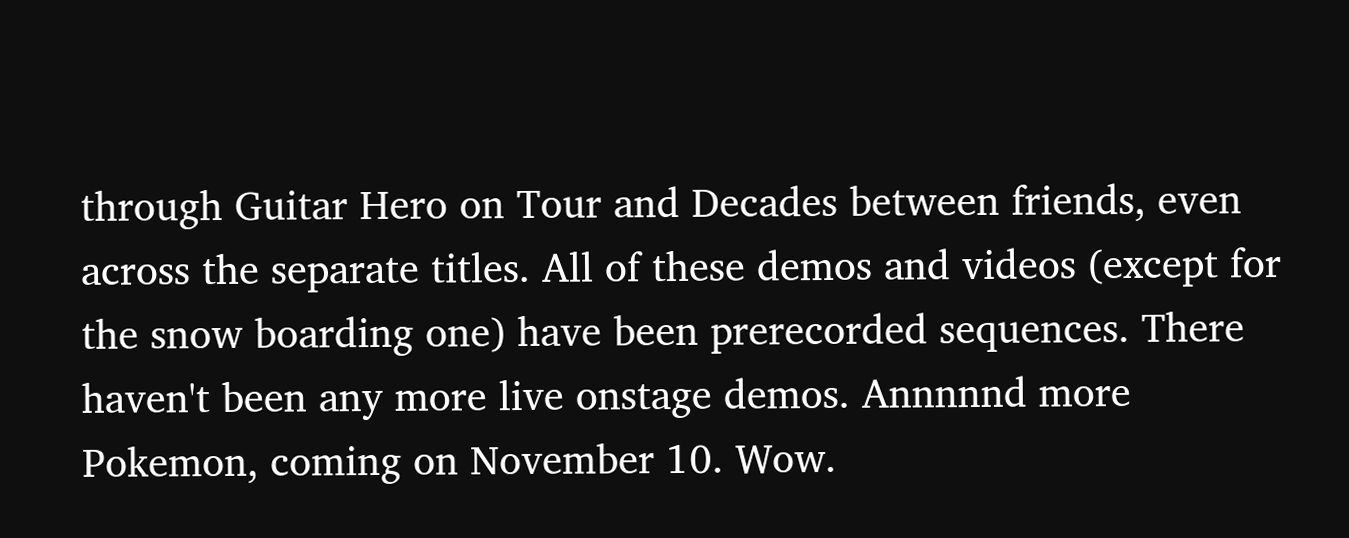through Guitar Hero on Tour and Decades between friends, even across the separate titles. All of these demos and videos (except for the snow boarding one) have been prerecorded sequences. There haven't been any more live onstage demos. Annnnnd more Pokemon, coming on November 10. Wow.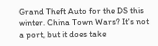Grand Theft Auto for the DS this winter. China Town Wars? It's not a port, but it does take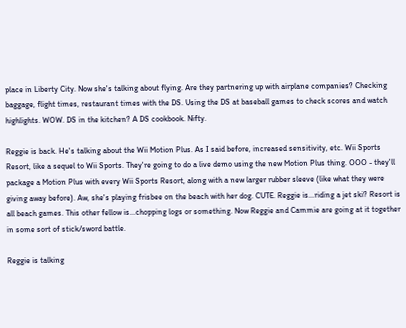place in Liberty City. Now she's talking about flying. Are they partnering up with airplane companies? Checking baggage, flight times, restaurant times with the DS. Using the DS at baseball games to check scores and watch highlights. WOW. DS in the kitchen? A DS cookbook. Nifty.

Reggie is back. He's talking about the Wii Motion Plus. As I said before, increased sensitivity, etc. Wii Sports Resort, like a sequel to Wii Sports. They're going to do a live demo using the new Motion Plus thing. OOO - they'll package a Motion Plus with every Wii Sports Resort, along with a new larger rubber sleeve (like what they were giving away before). Aw, she's playing frisbee on the beach with her dog. CUTE. Reggie is...riding a jet ski? Resort is all beach games. This other fellow is...chopping logs or something. Now Reggie and Cammie are going at it together in some sort of stick/sword battle.

Reggie is talking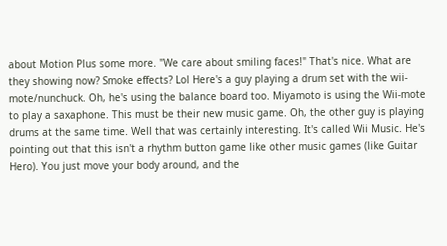about Motion Plus some more. "We care about smiling faces!" That's nice. What are they showing now? Smoke effects? Lol Here's a guy playing a drum set with the wii-mote/nunchuck. Oh, he's using the balance board too. Miyamoto is using the Wii-mote to play a saxaphone. This must be their new music game. Oh, the other guy is playing drums at the same time. Well that was certainly interesting. It's called Wii Music. He's pointing out that this isn't a rhythm button game like other music games (like Guitar Hero). You just move your body around, and the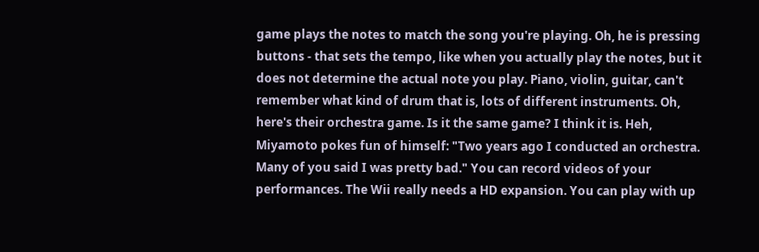game plays the notes to match the song you're playing. Oh, he is pressing buttons - that sets the tempo, like when you actually play the notes, but it does not determine the actual note you play. Piano, violin, guitar, can't remember what kind of drum that is, lots of different instruments. Oh, here's their orchestra game. Is it the same game? I think it is. Heh, Miyamoto pokes fun of himself: "Two years ago I conducted an orchestra. Many of you said I was pretty bad." You can record videos of your performances. The Wii really needs a HD expansion. You can play with up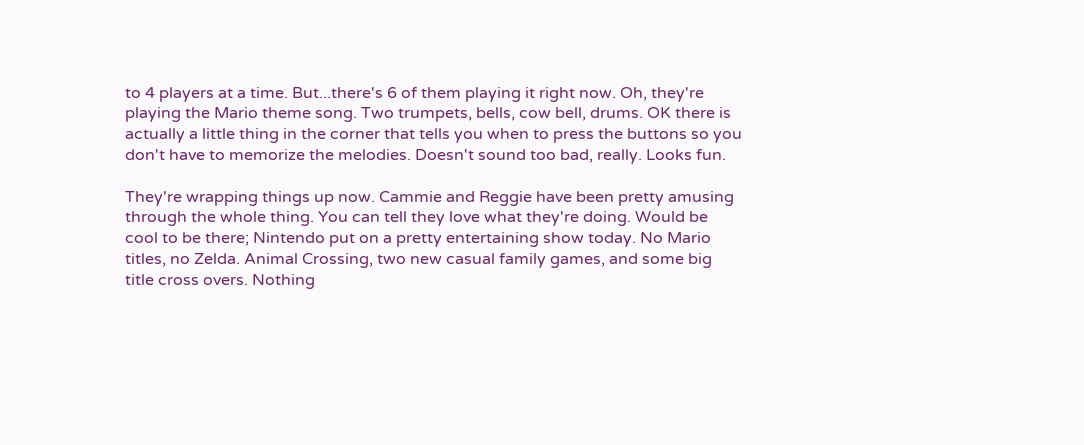to 4 players at a time. But...there's 6 of them playing it right now. Oh, they're playing the Mario theme song. Two trumpets, bells, cow bell, drums. OK there is actually a little thing in the corner that tells you when to press the buttons so you don't have to memorize the melodies. Doesn't sound too bad, really. Looks fun.

They're wrapping things up now. Cammie and Reggie have been pretty amusing through the whole thing. You can tell they love what they're doing. Would be cool to be there; Nintendo put on a pretty entertaining show today. No Mario titles, no Zelda. Animal Crossing, two new casual family games, and some big title cross overs. Nothing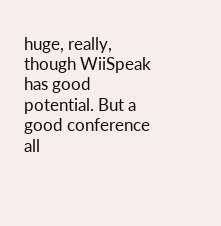huge, really, though WiiSpeak has good potential. But a good conference all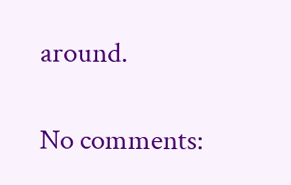around.

No comments: